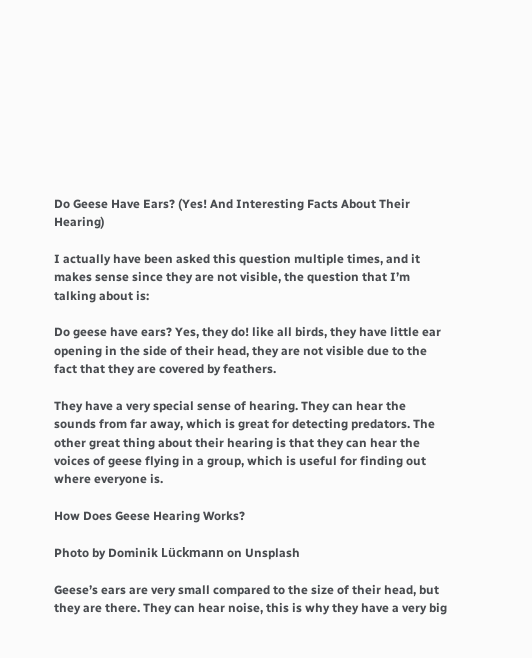Do Geese Have Ears? (Yes! And Interesting Facts About Their Hearing)

I actually have been asked this question multiple times, and it makes sense since they are not visible, the question that I’m talking about is:

Do geese have ears? Yes, they do! like all birds, they have little ear opening in the side of their head, they are not visible due to the fact that they are covered by feathers.

They have a very special sense of hearing. They can hear the sounds from far away, which is great for detecting predators. The other great thing about their hearing is that they can hear the voices of geese flying in a group, which is useful for finding out where everyone is.

How Does Geese Hearing Works?

Photo by Dominik Lückmann on Unsplash

Geese’s ears are very small compared to the size of their head, but they are there. They can hear noise, this is why they have a very big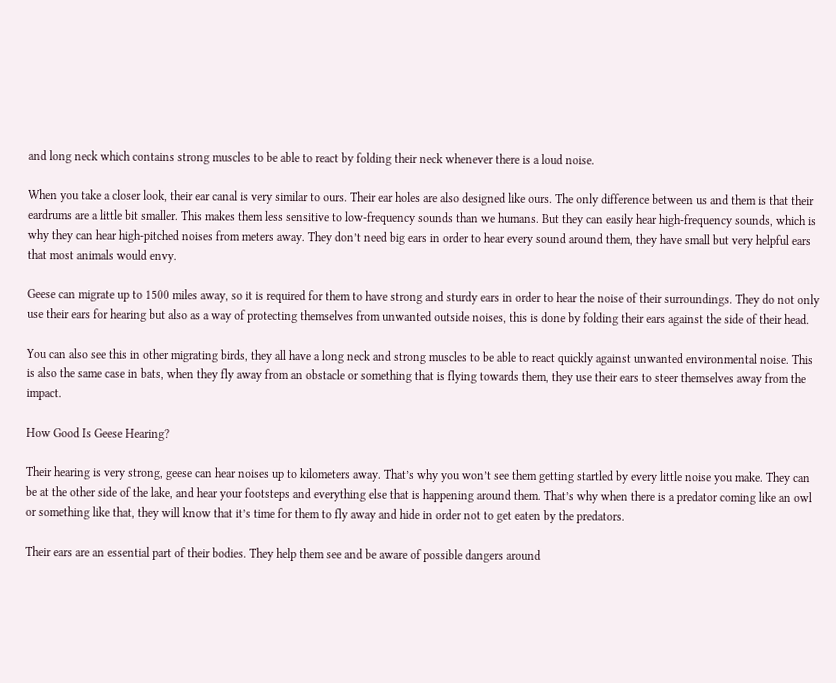and long neck which contains strong muscles to be able to react by folding their neck whenever there is a loud noise.

When you take a closer look, their ear canal is very similar to ours. Their ear holes are also designed like ours. The only difference between us and them is that their eardrums are a little bit smaller. This makes them less sensitive to low-frequency sounds than we humans. But they can easily hear high-frequency sounds, which is why they can hear high-pitched noises from meters away. They don’t need big ears in order to hear every sound around them, they have small but very helpful ears that most animals would envy.

Geese can migrate up to 1500 miles away, so it is required for them to have strong and sturdy ears in order to hear the noise of their surroundings. They do not only use their ears for hearing but also as a way of protecting themselves from unwanted outside noises, this is done by folding their ears against the side of their head.

You can also see this in other migrating birds, they all have a long neck and strong muscles to be able to react quickly against unwanted environmental noise. This is also the same case in bats, when they fly away from an obstacle or something that is flying towards them, they use their ears to steer themselves away from the impact.

How Good Is Geese Hearing?

Their hearing is very strong, geese can hear noises up to kilometers away. That’s why you won’t see them getting startled by every little noise you make. They can be at the other side of the lake, and hear your footsteps and everything else that is happening around them. That’s why when there is a predator coming like an owl or something like that, they will know that it’s time for them to fly away and hide in order not to get eaten by the predators.

Their ears are an essential part of their bodies. They help them see and be aware of possible dangers around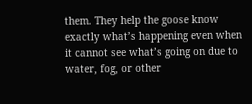them. They help the goose know exactly what’s happening even when it cannot see what’s going on due to water, fog, or other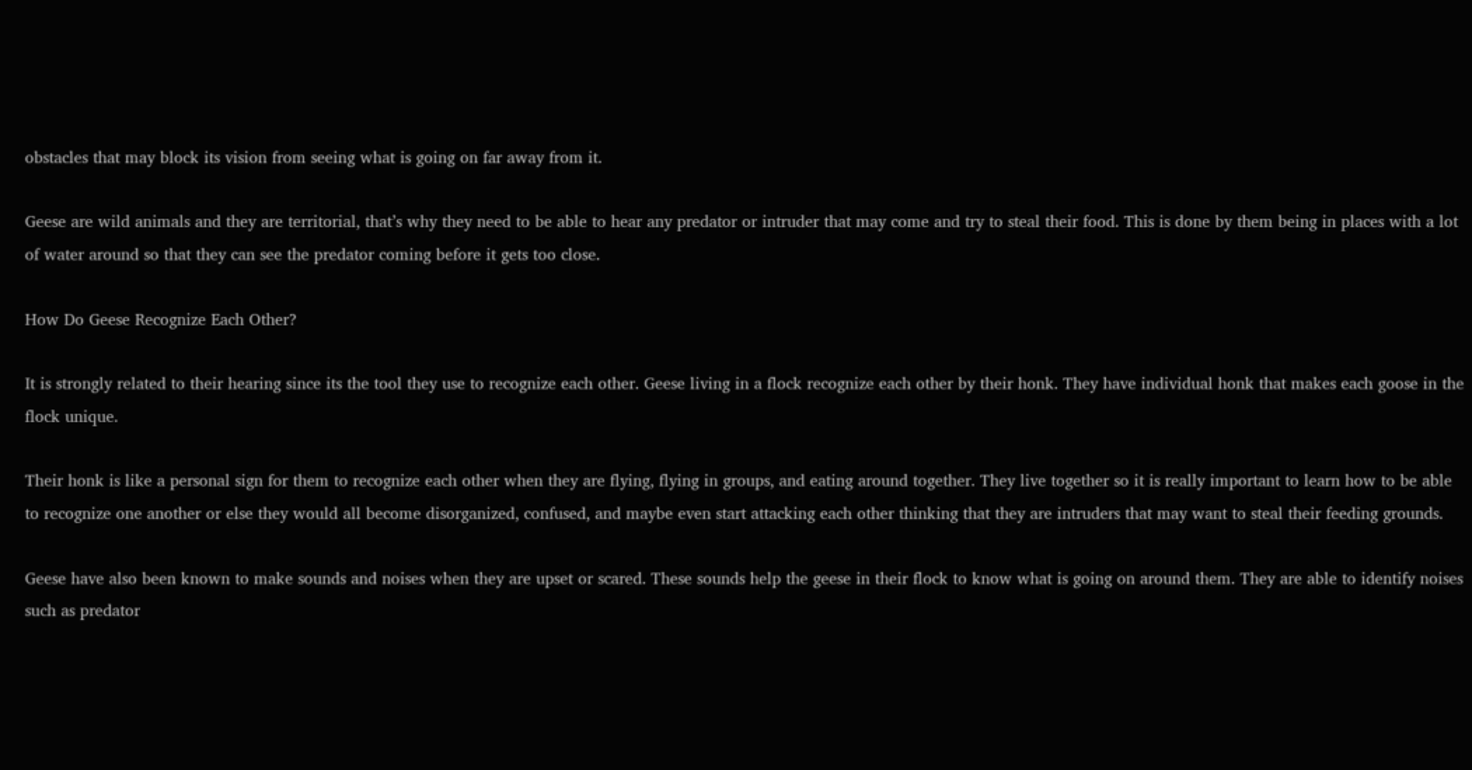obstacles that may block its vision from seeing what is going on far away from it.

Geese are wild animals and they are territorial, that’s why they need to be able to hear any predator or intruder that may come and try to steal their food. This is done by them being in places with a lot of water around so that they can see the predator coming before it gets too close.

How Do Geese Recognize Each Other?

It is strongly related to their hearing since its the tool they use to recognize each other. Geese living in a flock recognize each other by their honk. They have individual honk that makes each goose in the flock unique.

Their honk is like a personal sign for them to recognize each other when they are flying, flying in groups, and eating around together. They live together so it is really important to learn how to be able to recognize one another or else they would all become disorganized, confused, and maybe even start attacking each other thinking that they are intruders that may want to steal their feeding grounds.

Geese have also been known to make sounds and noises when they are upset or scared. These sounds help the geese in their flock to know what is going on around them. They are able to identify noises such as predator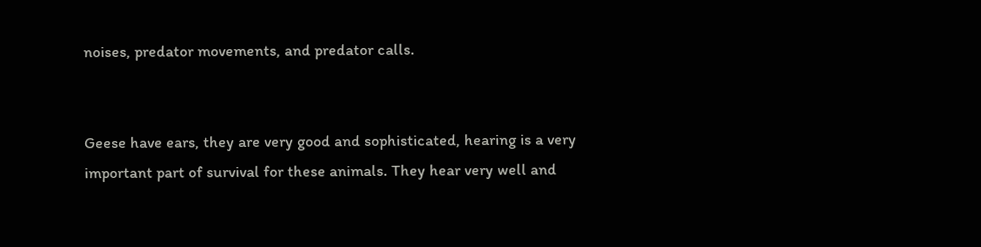noises, predator movements, and predator calls.


Geese have ears, they are very good and sophisticated, hearing is a very important part of survival for these animals. They hear very well and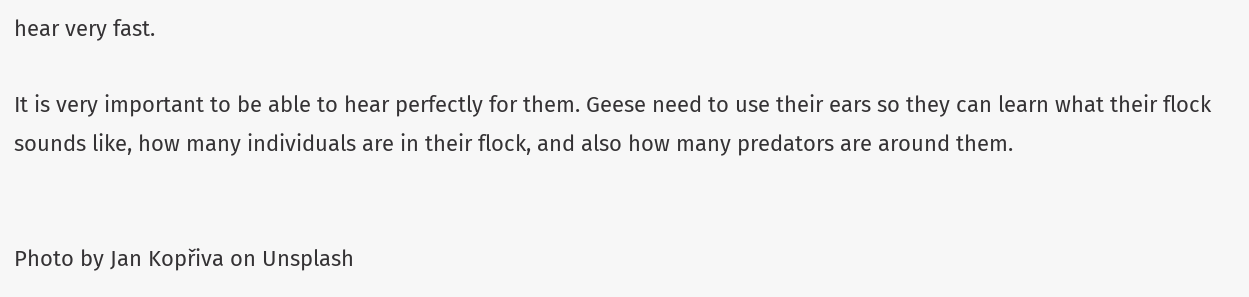hear very fast.

It is very important to be able to hear perfectly for them. Geese need to use their ears so they can learn what their flock sounds like, how many individuals are in their flock, and also how many predators are around them.


Photo by Jan Kopřiva on Unsplash